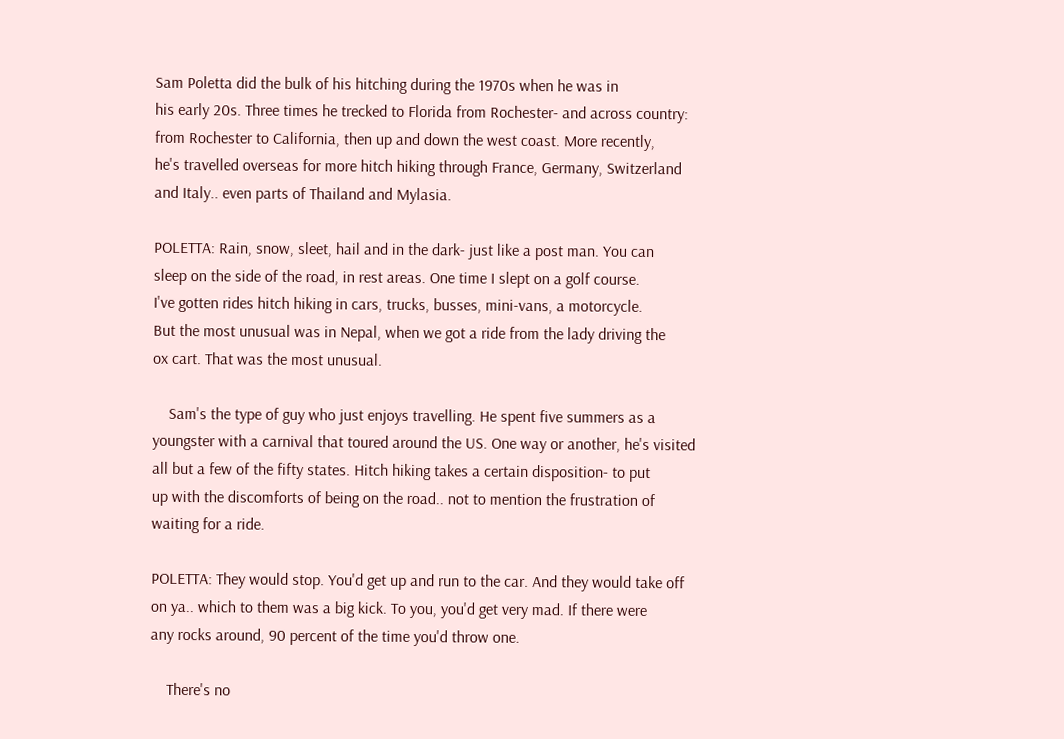Sam Poletta did the bulk of his hitching during the 1970s when he was in
his early 20s. Three times he trecked to Florida from Rochester- and across country:
from Rochester to California, then up and down the west coast. More recently,
he's travelled overseas for more hitch hiking through France, Germany, Switzerland
and Italy.. even parts of Thailand and Mylasia.

POLETTA: Rain, snow, sleet, hail and in the dark- just like a post man. You can
sleep on the side of the road, in rest areas. One time I slept on a golf course.
I've gotten rides hitch hiking in cars, trucks, busses, mini-vans, a motorcycle.
But the most unusual was in Nepal, when we got a ride from the lady driving the
ox cart. That was the most unusual.

    Sam's the type of guy who just enjoys travelling. He spent five summers as a
youngster with a carnival that toured around the US. One way or another, he's visited
all but a few of the fifty states. Hitch hiking takes a certain disposition- to put
up with the discomforts of being on the road.. not to mention the frustration of
waiting for a ride.

POLETTA: They would stop. You'd get up and run to the car. And they would take off
on ya.. which to them was a big kick. To you, you'd get very mad. If there were
any rocks around, 90 percent of the time you'd throw one.

    There's no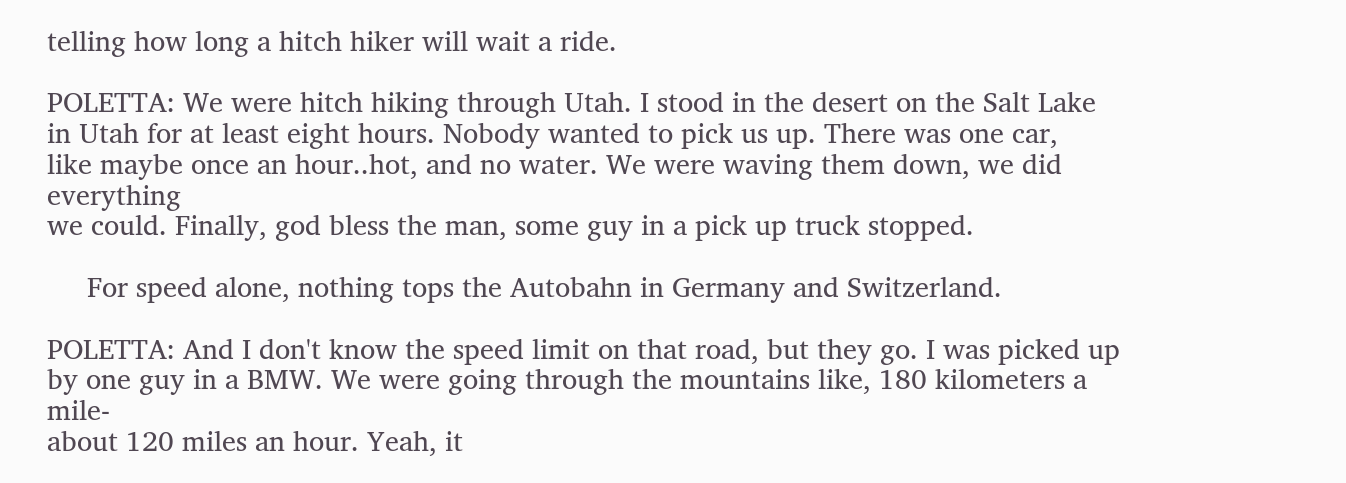telling how long a hitch hiker will wait a ride.

POLETTA: We were hitch hiking through Utah. I stood in the desert on the Salt Lake
in Utah for at least eight hours. Nobody wanted to pick us up. There was one car,
like maybe once an hour..hot, and no water. We were waving them down, we did everything
we could. Finally, god bless the man, some guy in a pick up truck stopped.

     For speed alone, nothing tops the Autobahn in Germany and Switzerland.

POLETTA: And I don't know the speed limit on that road, but they go. I was picked up
by one guy in a BMW. We were going through the mountains like, 180 kilometers a mile-
about 120 miles an hour. Yeah, it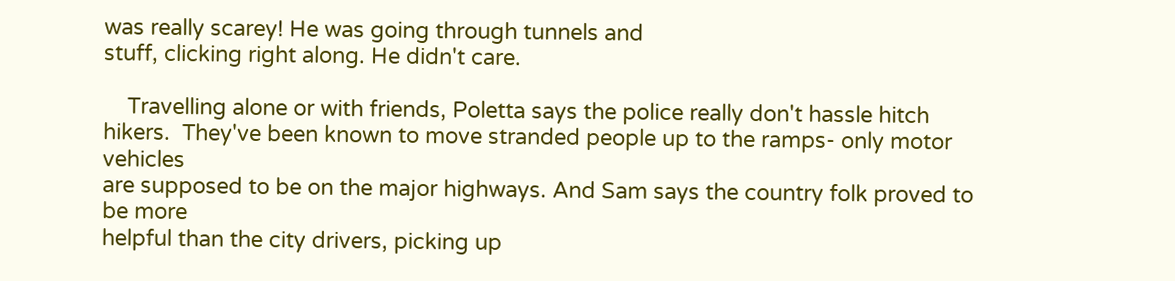was really scarey! He was going through tunnels and
stuff, clicking right along. He didn't care.

    Travelling alone or with friends, Poletta says the police really don't hassle hitch
hikers.  They've been known to move stranded people up to the ramps- only motor vehicles
are supposed to be on the major highways. And Sam says the country folk proved to be more
helpful than the city drivers, picking up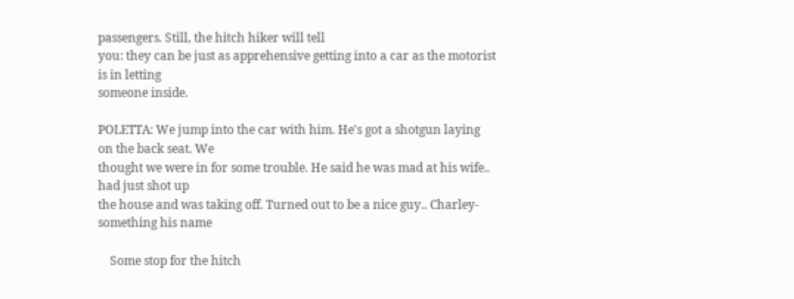passengers. Still, the hitch hiker will tell
you: they can be just as apprehensive getting into a car as the motorist is in letting
someone inside.

POLETTA: We jump into the car with him. He's got a shotgun laying on the back seat. We
thought we were in for some trouble. He said he was mad at his wife.. had just shot up
the house and was taking off. Turned out to be a nice guy.. Charley-something his name

    Some stop for the hitch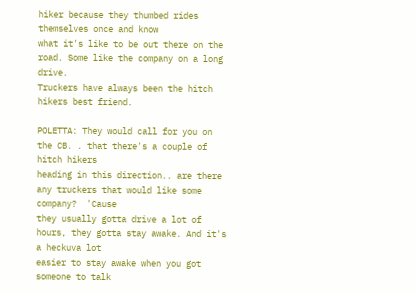hiker because they thumbed rides themselves once and know
what it's like to be out there on the road. Some like the company on a long drive.
Truckers have always been the hitch hikers best friend.

POLETTA: They would call for you on the CB. . that there's a couple of hitch hikers
heading in this direction.. are there any truckers that would like some company?  'Cause
they usually gotta drive a lot of hours, they gotta stay awake. And it's a heckuva lot
easier to stay awake when you got someone to talk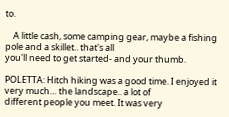to.

    A little cash, some camping gear, maybe a fishing pole and a skillet.. that's all
you'll need to get started- and your thumb.

POLETTA: Hitch hiking was a good time. I enjoyed it very much… the landscape.. a lot of
different people you meet. It was very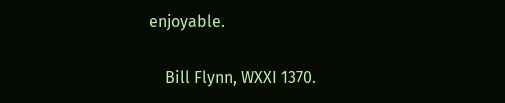enjoyable.

    Bill Flynn, WXXI 1370.